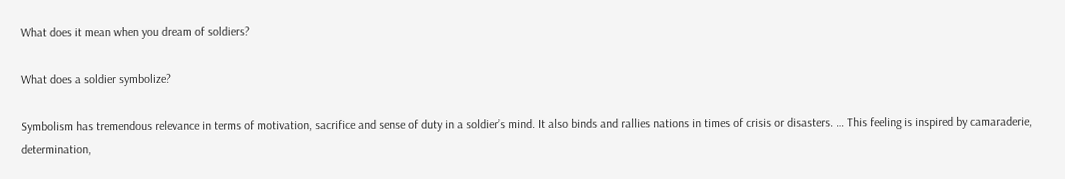What does it mean when you dream of soldiers?

What does a soldier symbolize?

Symbolism has tremendous relevance in terms of motivation, sacrifice and sense of duty in a soldier’s mind. It also binds and rallies nations in times of crisis or disasters. … This feeling is inspired by camaraderie, determination,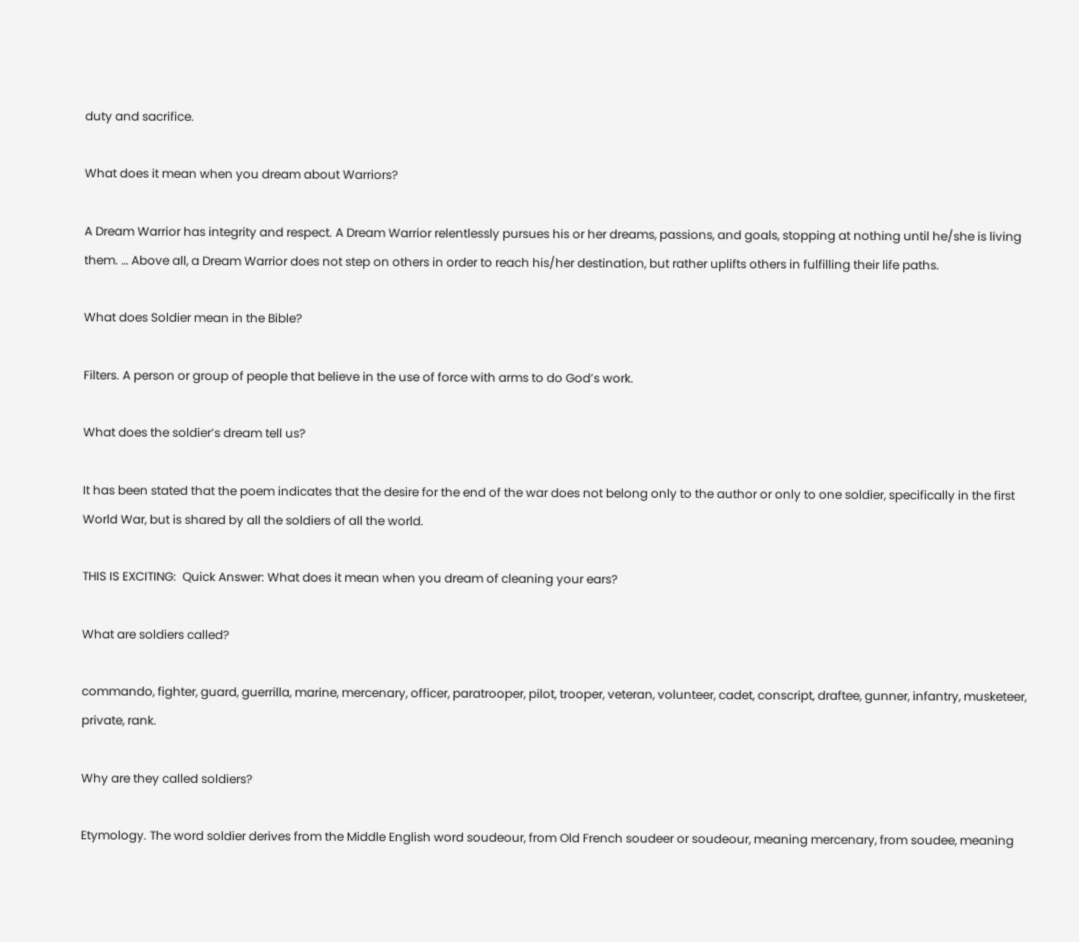duty and sacrifice.

What does it mean when you dream about Warriors?

A Dream Warrior has integrity and respect. A Dream Warrior relentlessly pursues his or her dreams, passions, and goals, stopping at nothing until he/she is living them. … Above all, a Dream Warrior does not step on others in order to reach his/her destination, but rather uplifts others in fulfilling their life paths.

What does Soldier mean in the Bible?

Filters. A person or group of people that believe in the use of force with arms to do God’s work.

What does the soldier’s dream tell us?

It has been stated that the poem indicates that the desire for the end of the war does not belong only to the author or only to one soldier, specifically in the first World War, but is shared by all the soldiers of all the world.

THIS IS EXCITING:  Quick Answer: What does it mean when you dream of cleaning your ears?

What are soldiers called?

commando, fighter, guard, guerrilla, marine, mercenary, officer, paratrooper, pilot, trooper, veteran, volunteer, cadet, conscript, draftee, gunner, infantry, musketeer, private, rank.

Why are they called soldiers?

Etymology. The word soldier derives from the Middle English word soudeour, from Old French soudeer or soudeour, meaning mercenary, from soudee, meaning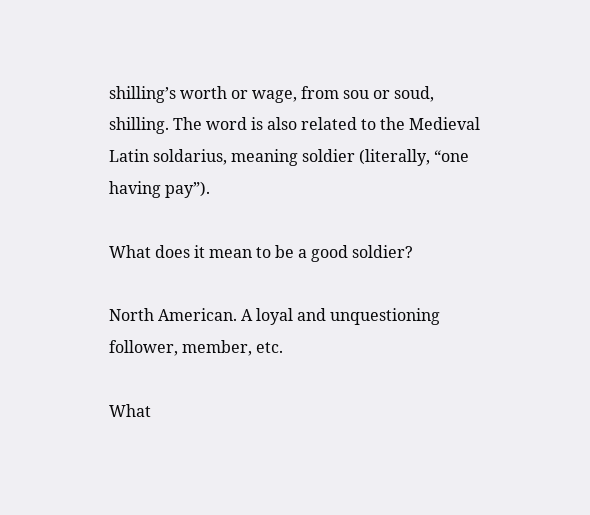shilling’s worth or wage, from sou or soud, shilling. The word is also related to the Medieval Latin soldarius, meaning soldier (literally, “one having pay”).

What does it mean to be a good soldier?

North American. A loyal and unquestioning follower, member, etc.

What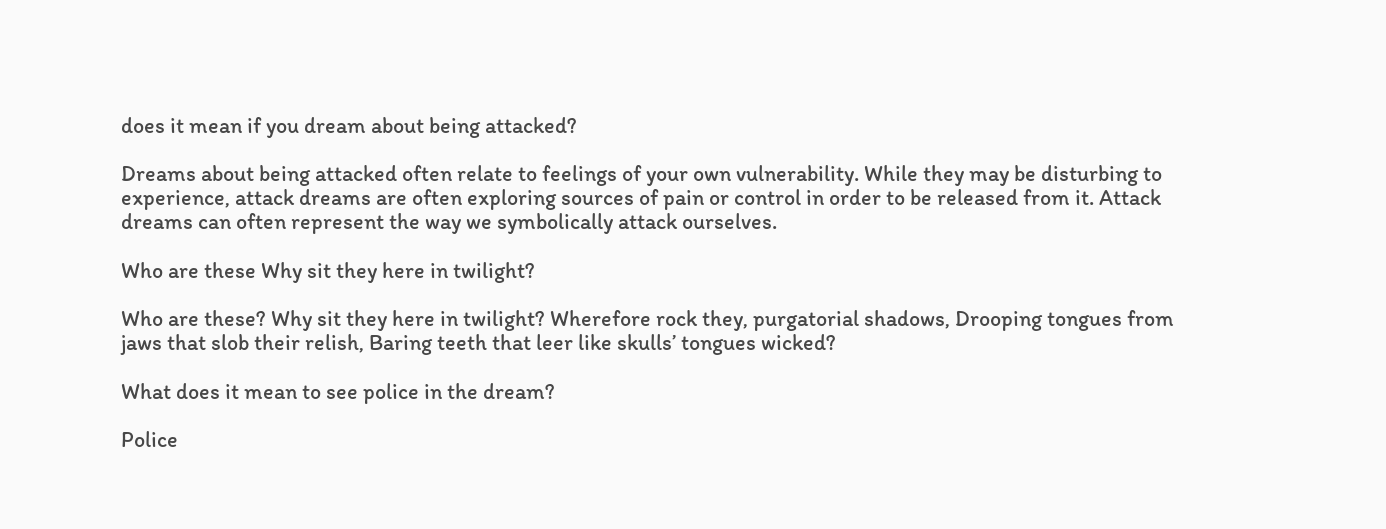does it mean if you dream about being attacked?

Dreams about being attacked often relate to feelings of your own vulnerability. While they may be disturbing to experience, attack dreams are often exploring sources of pain or control in order to be released from it. Attack dreams can often represent the way we symbolically attack ourselves.

Who are these Why sit they here in twilight?

Who are these? Why sit they here in twilight? Wherefore rock they, purgatorial shadows, Drooping tongues from jaws that slob their relish, Baring teeth that leer like skulls’ tongues wicked?

What does it mean to see police in the dream?

Police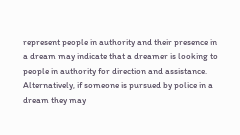represent people in authority and their presence in a dream may indicate that a dreamer is looking to people in authority for direction and assistance. Alternatively, if someone is pursued by police in a dream they may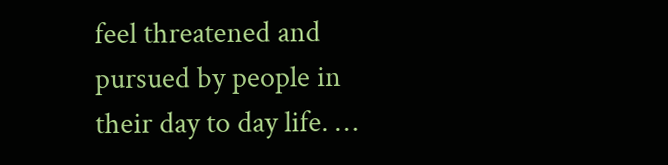feel threatened and pursued by people in their day to day life. …